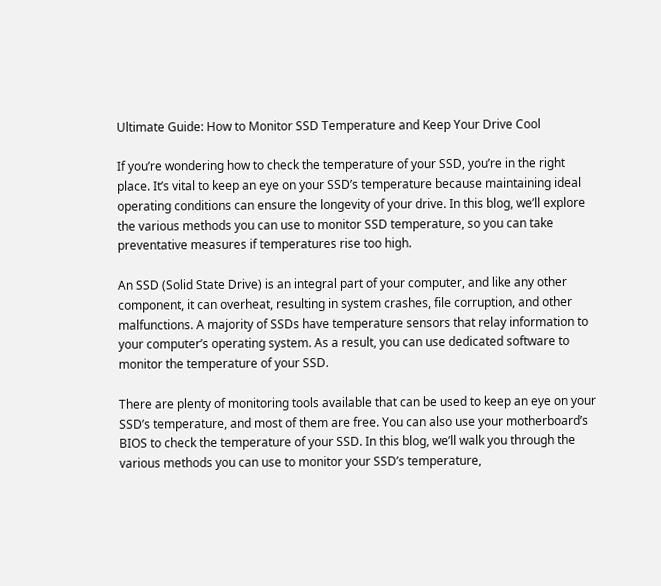Ultimate Guide: How to Monitor SSD Temperature and Keep Your Drive Cool

If you’re wondering how to check the temperature of your SSD, you’re in the right place. It’s vital to keep an eye on your SSD’s temperature because maintaining ideal operating conditions can ensure the longevity of your drive. In this blog, we’ll explore the various methods you can use to monitor SSD temperature, so you can take preventative measures if temperatures rise too high.

An SSD (Solid State Drive) is an integral part of your computer, and like any other component, it can overheat, resulting in system crashes, file corruption, and other malfunctions. A majority of SSDs have temperature sensors that relay information to your computer’s operating system. As a result, you can use dedicated software to monitor the temperature of your SSD.

There are plenty of monitoring tools available that can be used to keep an eye on your SSD’s temperature, and most of them are free. You can also use your motherboard’s BIOS to check the temperature of your SSD. In this blog, we’ll walk you through the various methods you can use to monitor your SSD’s temperature,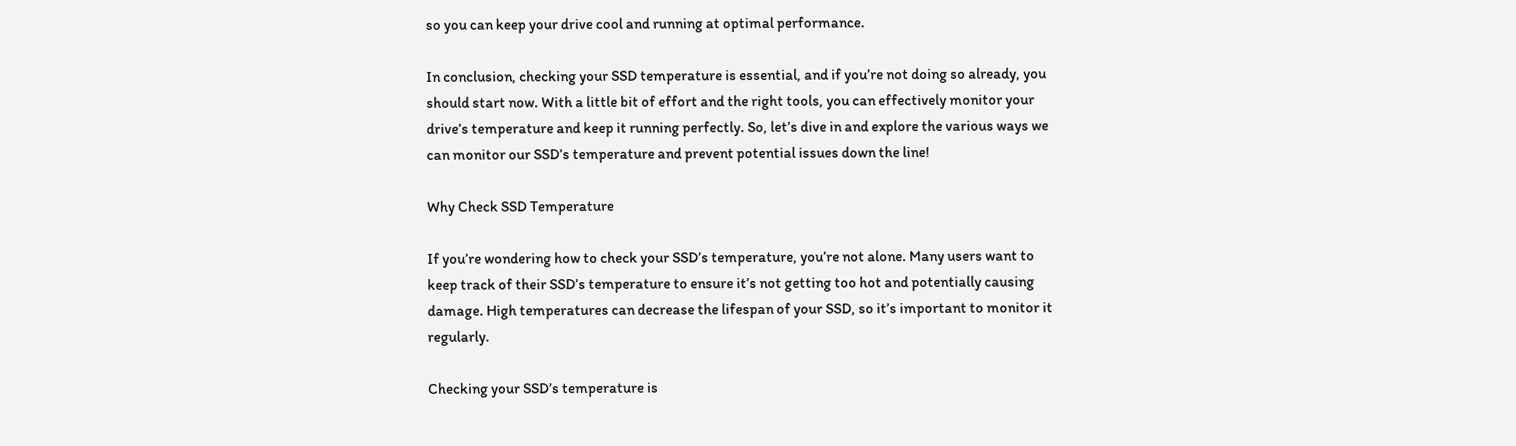so you can keep your drive cool and running at optimal performance.

In conclusion, checking your SSD temperature is essential, and if you’re not doing so already, you should start now. With a little bit of effort and the right tools, you can effectively monitor your drive’s temperature and keep it running perfectly. So, let’s dive in and explore the various ways we can monitor our SSD’s temperature and prevent potential issues down the line!

Why Check SSD Temperature

If you’re wondering how to check your SSD’s temperature, you’re not alone. Many users want to keep track of their SSD’s temperature to ensure it’s not getting too hot and potentially causing damage. High temperatures can decrease the lifespan of your SSD, so it’s important to monitor it regularly.

Checking your SSD’s temperature is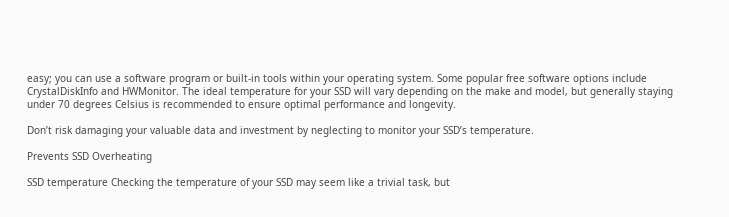easy; you can use a software program or built-in tools within your operating system. Some popular free software options include CrystalDiskInfo and HWMonitor. The ideal temperature for your SSD will vary depending on the make and model, but generally staying under 70 degrees Celsius is recommended to ensure optimal performance and longevity.

Don’t risk damaging your valuable data and investment by neglecting to monitor your SSD’s temperature.

Prevents SSD Overheating

SSD temperature Checking the temperature of your SSD may seem like a trivial task, but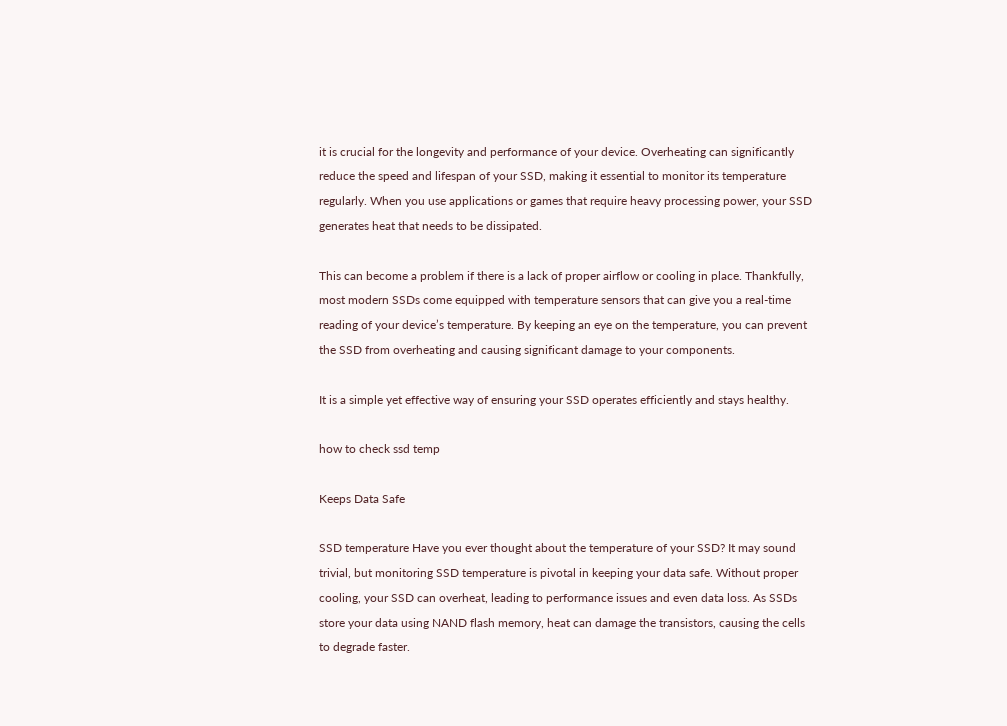it is crucial for the longevity and performance of your device. Overheating can significantly reduce the speed and lifespan of your SSD, making it essential to monitor its temperature regularly. When you use applications or games that require heavy processing power, your SSD generates heat that needs to be dissipated.

This can become a problem if there is a lack of proper airflow or cooling in place. Thankfully, most modern SSDs come equipped with temperature sensors that can give you a real-time reading of your device’s temperature. By keeping an eye on the temperature, you can prevent the SSD from overheating and causing significant damage to your components.

It is a simple yet effective way of ensuring your SSD operates efficiently and stays healthy.

how to check ssd temp

Keeps Data Safe

SSD temperature Have you ever thought about the temperature of your SSD? It may sound trivial, but monitoring SSD temperature is pivotal in keeping your data safe. Without proper cooling, your SSD can overheat, leading to performance issues and even data loss. As SSDs store your data using NAND flash memory, heat can damage the transistors, causing the cells to degrade faster.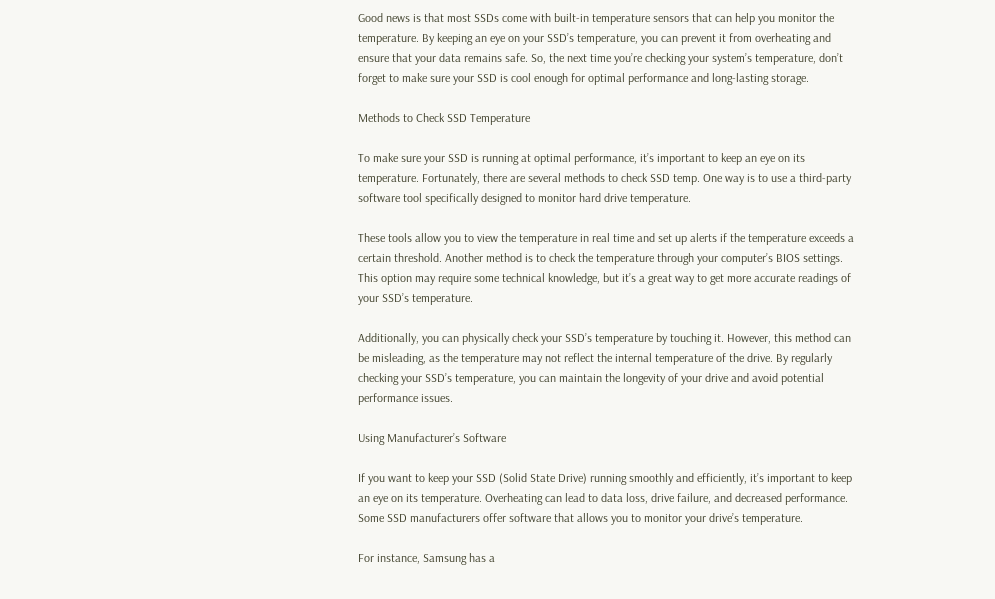Good news is that most SSDs come with built-in temperature sensors that can help you monitor the temperature. By keeping an eye on your SSD’s temperature, you can prevent it from overheating and ensure that your data remains safe. So, the next time you’re checking your system’s temperature, don’t forget to make sure your SSD is cool enough for optimal performance and long-lasting storage.

Methods to Check SSD Temperature

To make sure your SSD is running at optimal performance, it’s important to keep an eye on its temperature. Fortunately, there are several methods to check SSD temp. One way is to use a third-party software tool specifically designed to monitor hard drive temperature.

These tools allow you to view the temperature in real time and set up alerts if the temperature exceeds a certain threshold. Another method is to check the temperature through your computer’s BIOS settings. This option may require some technical knowledge, but it’s a great way to get more accurate readings of your SSD’s temperature.

Additionally, you can physically check your SSD’s temperature by touching it. However, this method can be misleading, as the temperature may not reflect the internal temperature of the drive. By regularly checking your SSD’s temperature, you can maintain the longevity of your drive and avoid potential performance issues.

Using Manufacturer’s Software

If you want to keep your SSD (Solid State Drive) running smoothly and efficiently, it’s important to keep an eye on its temperature. Overheating can lead to data loss, drive failure, and decreased performance. Some SSD manufacturers offer software that allows you to monitor your drive’s temperature.

For instance, Samsung has a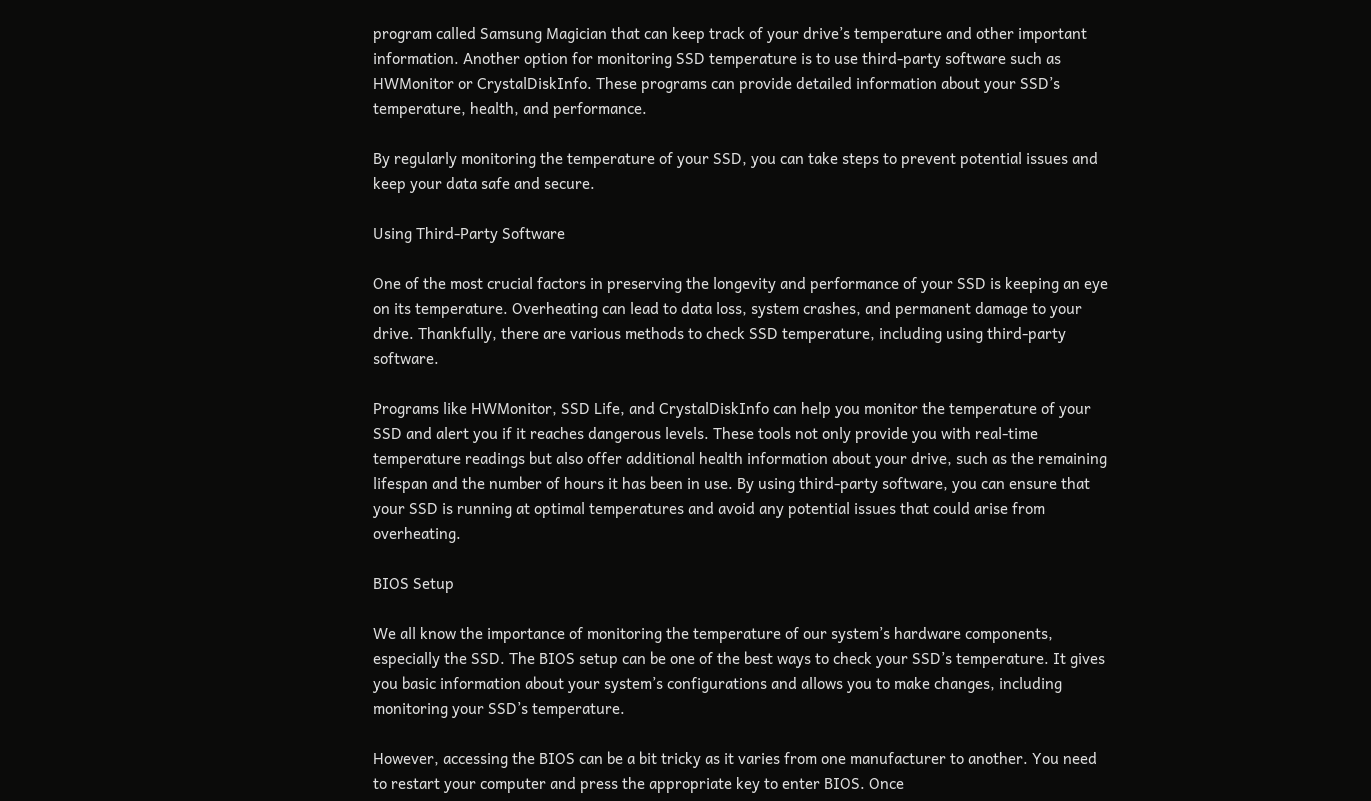program called Samsung Magician that can keep track of your drive’s temperature and other important information. Another option for monitoring SSD temperature is to use third-party software such as HWMonitor or CrystalDiskInfo. These programs can provide detailed information about your SSD’s temperature, health, and performance.

By regularly monitoring the temperature of your SSD, you can take steps to prevent potential issues and keep your data safe and secure.

Using Third-Party Software

One of the most crucial factors in preserving the longevity and performance of your SSD is keeping an eye on its temperature. Overheating can lead to data loss, system crashes, and permanent damage to your drive. Thankfully, there are various methods to check SSD temperature, including using third-party software.

Programs like HWMonitor, SSD Life, and CrystalDiskInfo can help you monitor the temperature of your SSD and alert you if it reaches dangerous levels. These tools not only provide you with real-time temperature readings but also offer additional health information about your drive, such as the remaining lifespan and the number of hours it has been in use. By using third-party software, you can ensure that your SSD is running at optimal temperatures and avoid any potential issues that could arise from overheating.

BIOS Setup

We all know the importance of monitoring the temperature of our system’s hardware components, especially the SSD. The BIOS setup can be one of the best ways to check your SSD’s temperature. It gives you basic information about your system’s configurations and allows you to make changes, including monitoring your SSD’s temperature.

However, accessing the BIOS can be a bit tricky as it varies from one manufacturer to another. You need to restart your computer and press the appropriate key to enter BIOS. Once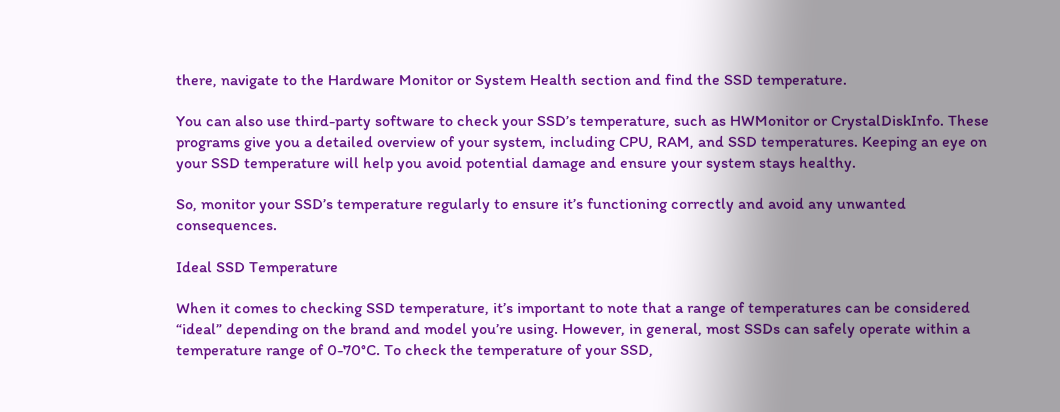there, navigate to the Hardware Monitor or System Health section and find the SSD temperature.

You can also use third-party software to check your SSD’s temperature, such as HWMonitor or CrystalDiskInfo. These programs give you a detailed overview of your system, including CPU, RAM, and SSD temperatures. Keeping an eye on your SSD temperature will help you avoid potential damage and ensure your system stays healthy.

So, monitor your SSD’s temperature regularly to ensure it’s functioning correctly and avoid any unwanted consequences.

Ideal SSD Temperature

When it comes to checking SSD temperature, it’s important to note that a range of temperatures can be considered “ideal” depending on the brand and model you’re using. However, in general, most SSDs can safely operate within a temperature range of 0-70°C. To check the temperature of your SSD,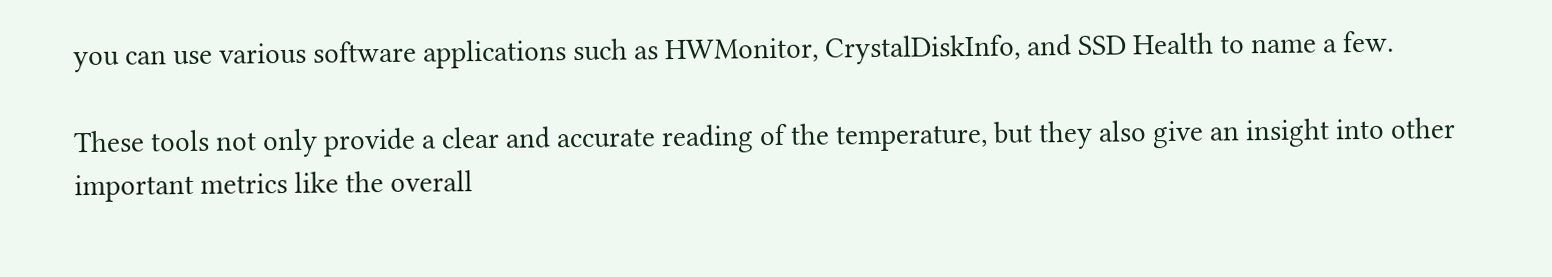you can use various software applications such as HWMonitor, CrystalDiskInfo, and SSD Health to name a few.

These tools not only provide a clear and accurate reading of the temperature, but they also give an insight into other important metrics like the overall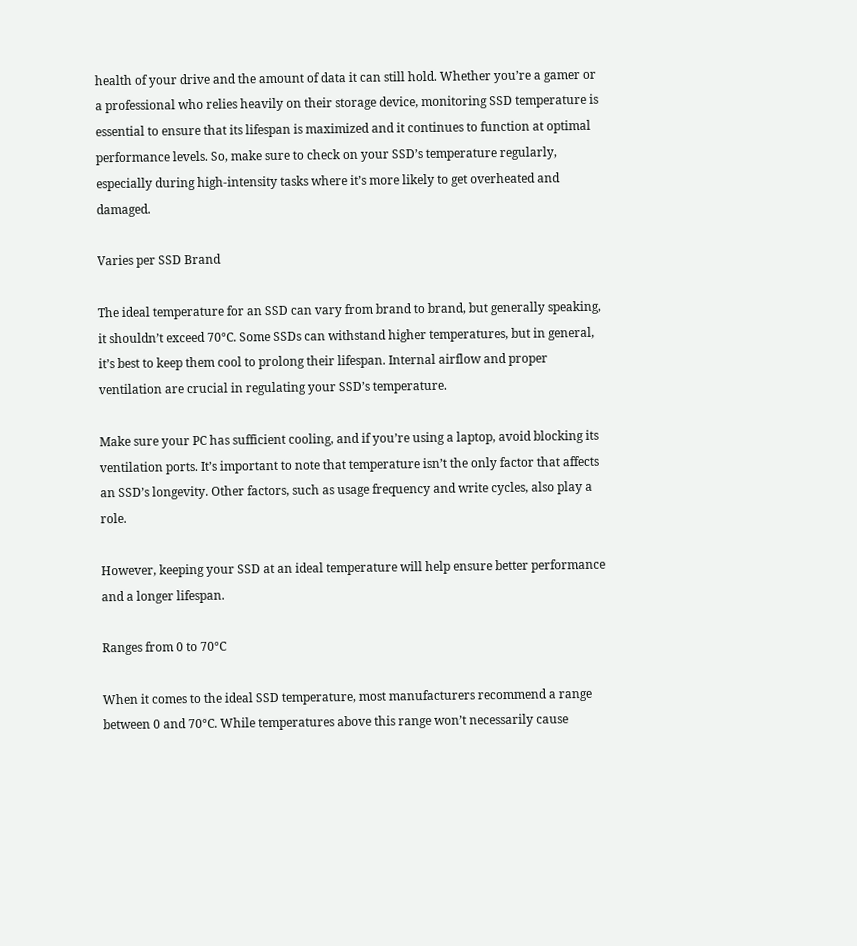health of your drive and the amount of data it can still hold. Whether you’re a gamer or a professional who relies heavily on their storage device, monitoring SSD temperature is essential to ensure that its lifespan is maximized and it continues to function at optimal performance levels. So, make sure to check on your SSD’s temperature regularly, especially during high-intensity tasks where it’s more likely to get overheated and damaged.

Varies per SSD Brand

The ideal temperature for an SSD can vary from brand to brand, but generally speaking, it shouldn’t exceed 70°C. Some SSDs can withstand higher temperatures, but in general, it’s best to keep them cool to prolong their lifespan. Internal airflow and proper ventilation are crucial in regulating your SSD’s temperature.

Make sure your PC has sufficient cooling, and if you’re using a laptop, avoid blocking its ventilation ports. It’s important to note that temperature isn’t the only factor that affects an SSD’s longevity. Other factors, such as usage frequency and write cycles, also play a role.

However, keeping your SSD at an ideal temperature will help ensure better performance and a longer lifespan.

Ranges from 0 to 70°C

When it comes to the ideal SSD temperature, most manufacturers recommend a range between 0 and 70°C. While temperatures above this range won’t necessarily cause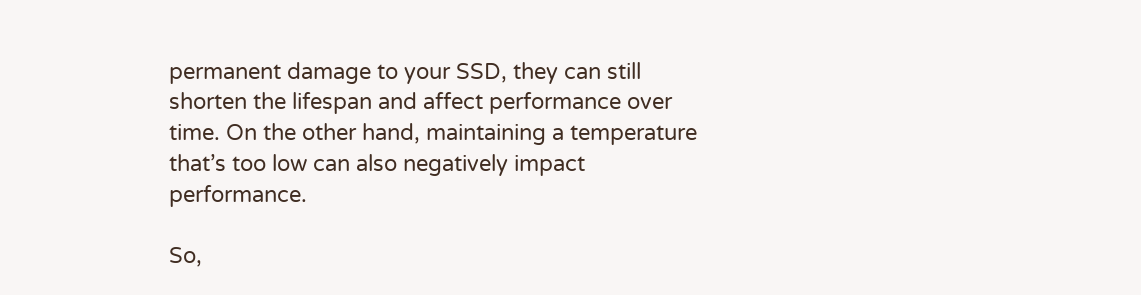permanent damage to your SSD, they can still shorten the lifespan and affect performance over time. On the other hand, maintaining a temperature that’s too low can also negatively impact performance.

So,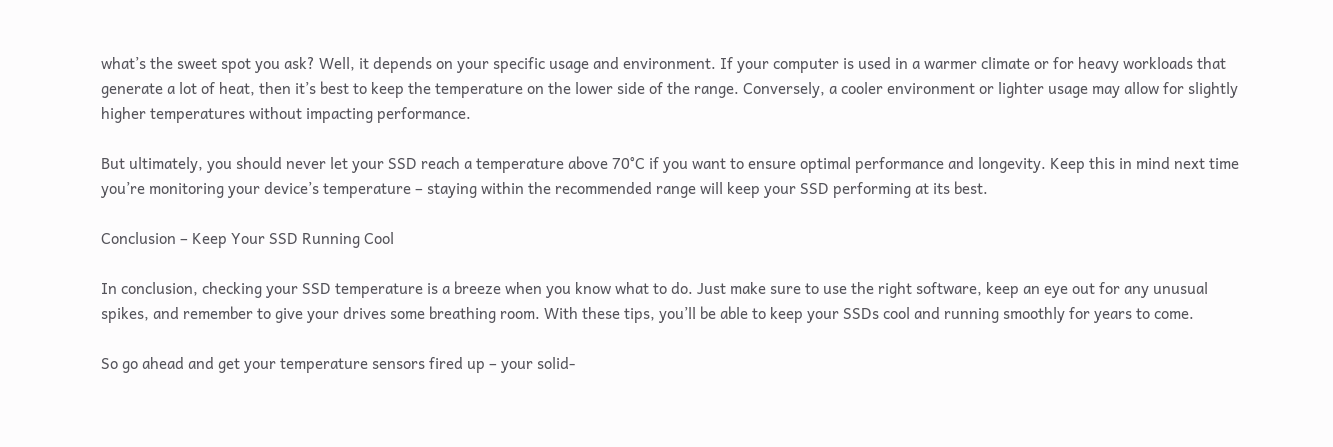what’s the sweet spot you ask? Well, it depends on your specific usage and environment. If your computer is used in a warmer climate or for heavy workloads that generate a lot of heat, then it’s best to keep the temperature on the lower side of the range. Conversely, a cooler environment or lighter usage may allow for slightly higher temperatures without impacting performance.

But ultimately, you should never let your SSD reach a temperature above 70°C if you want to ensure optimal performance and longevity. Keep this in mind next time you’re monitoring your device’s temperature – staying within the recommended range will keep your SSD performing at its best.

Conclusion – Keep Your SSD Running Cool

In conclusion, checking your SSD temperature is a breeze when you know what to do. Just make sure to use the right software, keep an eye out for any unusual spikes, and remember to give your drives some breathing room. With these tips, you’ll be able to keep your SSDs cool and running smoothly for years to come.

So go ahead and get your temperature sensors fired up – your solid-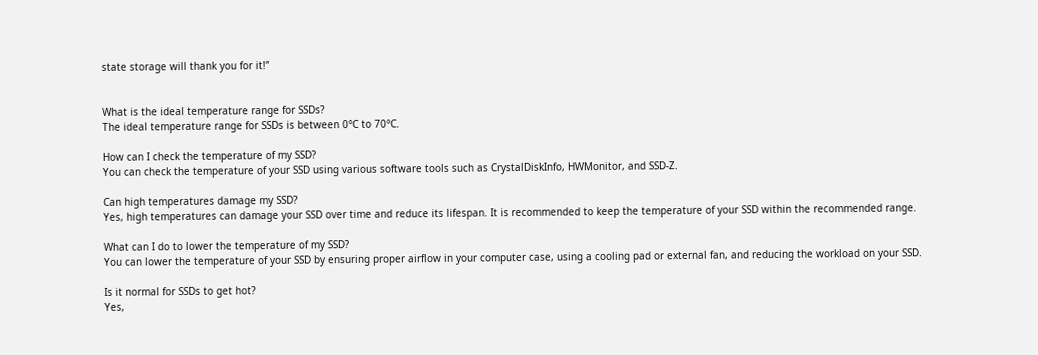state storage will thank you for it!”


What is the ideal temperature range for SSDs?
The ideal temperature range for SSDs is between 0°C to 70°C.

How can I check the temperature of my SSD?
You can check the temperature of your SSD using various software tools such as CrystalDiskInfo, HWMonitor, and SSD-Z.

Can high temperatures damage my SSD?
Yes, high temperatures can damage your SSD over time and reduce its lifespan. It is recommended to keep the temperature of your SSD within the recommended range.

What can I do to lower the temperature of my SSD?
You can lower the temperature of your SSD by ensuring proper airflow in your computer case, using a cooling pad or external fan, and reducing the workload on your SSD.

Is it normal for SSDs to get hot?
Yes,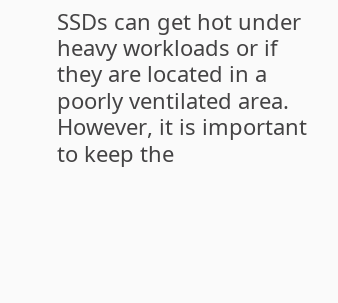SSDs can get hot under heavy workloads or if they are located in a poorly ventilated area. However, it is important to keep the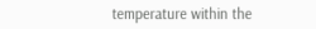temperature within the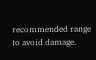recommended range to avoid damage.